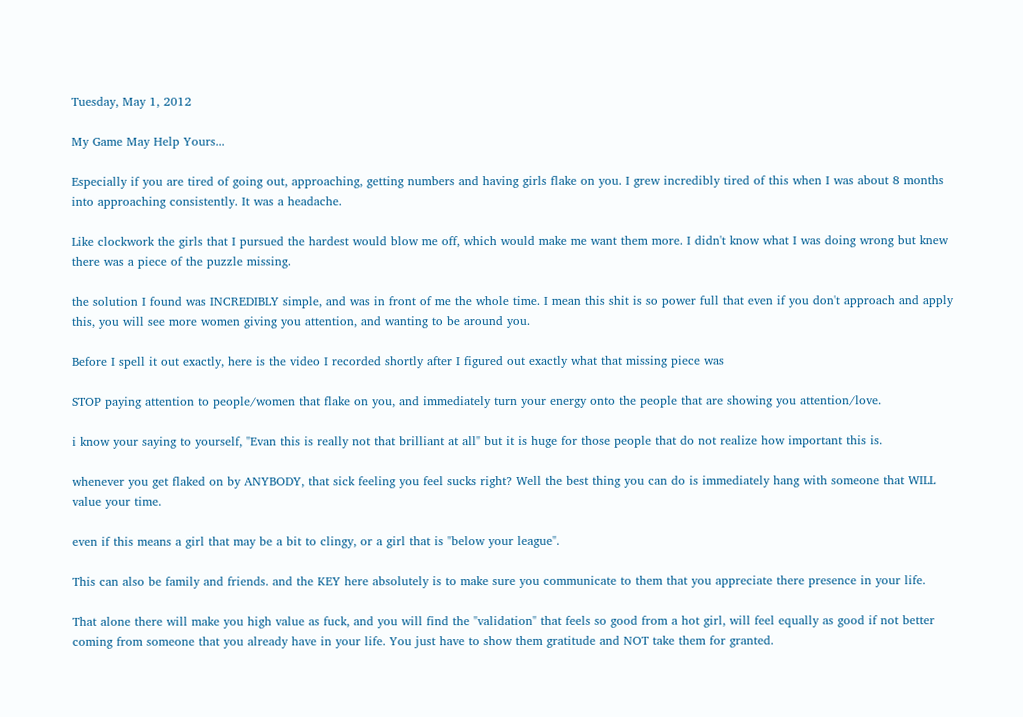Tuesday, May 1, 2012

My Game May Help Yours...

Especially if you are tired of going out, approaching, getting numbers and having girls flake on you. I grew incredibly tired of this when I was about 8 months into approaching consistently. It was a headache.

Like clockwork the girls that I pursued the hardest would blow me off, which would make me want them more. I didn't know what I was doing wrong but knew there was a piece of the puzzle missing.

the solution I found was INCREDIBLY simple, and was in front of me the whole time. I mean this shit is so power full that even if you don't approach and apply this, you will see more women giving you attention, and wanting to be around you.

Before I spell it out exactly, here is the video I recorded shortly after I figured out exactly what that missing piece was

STOP paying attention to people/women that flake on you, and immediately turn your energy onto the people that are showing you attention/love.

i know your saying to yourself, "Evan this is really not that brilliant at all" but it is huge for those people that do not realize how important this is.

whenever you get flaked on by ANYBODY, that sick feeling you feel sucks right? Well the best thing you can do is immediately hang with someone that WILL value your time.

even if this means a girl that may be a bit to clingy, or a girl that is "below your league".

This can also be family and friends. and the KEY here absolutely is to make sure you communicate to them that you appreciate there presence in your life.

That alone there will make you high value as fuck, and you will find the "validation" that feels so good from a hot girl, will feel equally as good if not better coming from someone that you already have in your life. You just have to show them gratitude and NOT take them for granted.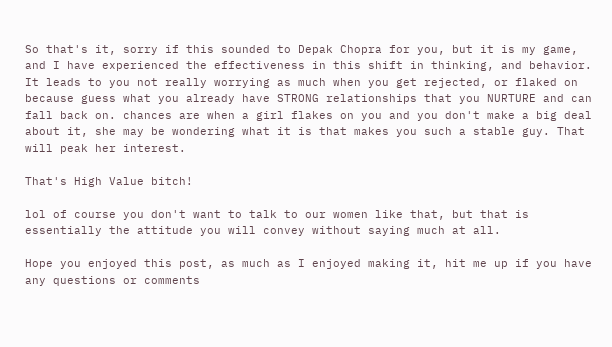So that's it, sorry if this sounded to Depak Chopra for you, but it is my game, and I have experienced the effectiveness in this shift in thinking, and behavior. It leads to you not really worrying as much when you get rejected, or flaked on because guess what you already have STRONG relationships that you NURTURE and can fall back on. chances are when a girl flakes on you and you don't make a big deal about it, she may be wondering what it is that makes you such a stable guy. That will peak her interest.

That's High Value bitch!

lol of course you don't want to talk to our women like that, but that is essentially the attitude you will convey without saying much at all.

Hope you enjoyed this post, as much as I enjoyed making it, hit me up if you have any questions or comments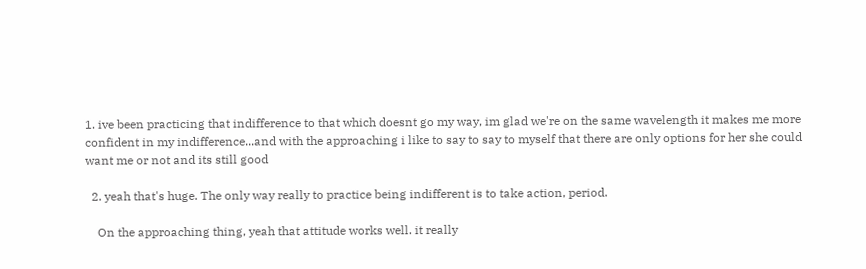1. ive been practicing that indifference to that which doesnt go my way, im glad we're on the same wavelength it makes me more confident in my indifference...and with the approaching i like to say to say to myself that there are only options for her she could want me or not and its still good

  2. yeah that's huge. The only way really to practice being indifferent is to take action, period.

    On the approaching thing, yeah that attitude works well. it really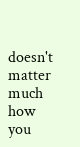doesn't matter much how you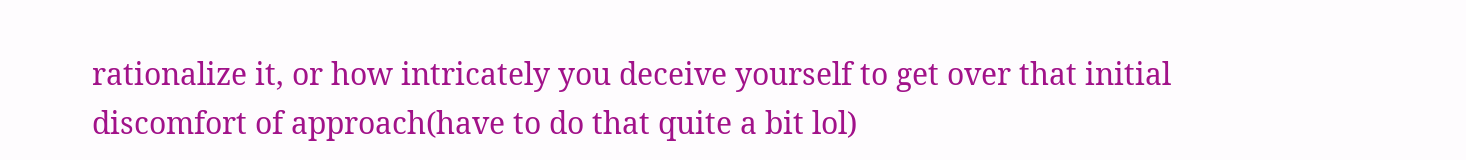rationalize it, or how intricately you deceive yourself to get over that initial discomfort of approach(have to do that quite a bit lol)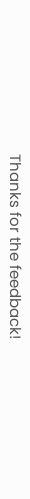Thanks for the feedback!